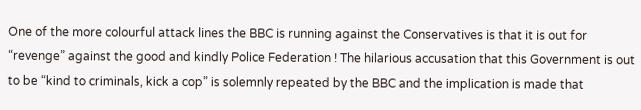One of the more colourful attack lines the BBC is running against the Conservatives is that it is out for “revenge” against the good and kindly Police Federation ! The hilarious accusation that this Government is out to be “kind to criminals, kick a cop” is solemnly repeated by the BBC and the implication is made that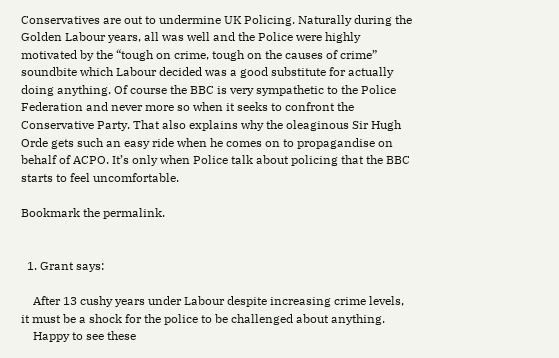Conservatives are out to undermine UK Policing. Naturally during the Golden Labour years, all was well and the Police were highly motivated by the “tough on crime, tough on the causes of crime” soundbite which Labour decided was a good substitute for actually doing anything. Of course the BBC is very sympathetic to the Police Federation and never more so when it seeks to confront the Conservative Party. That also explains why the oleaginous Sir Hugh Orde gets such an easy ride when he comes on to propagandise on behalf of ACPO. It’s only when Police talk about policing that the BBC starts to feel uncomfortable.

Bookmark the permalink.


  1. Grant says:

    After 13 cushy years under Labour despite increasing crime levels, it must be a shock for the police to be challenged about anything.
    Happy to see these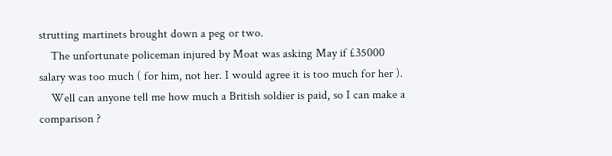strutting martinets brought down a peg or two.
    The unfortunate policeman injured by Moat was asking May if £35000 salary was too much ( for him, not her. I would agree it is too much for her ).
    Well can anyone tell me how much a British soldier is paid, so I can make a comparison ?